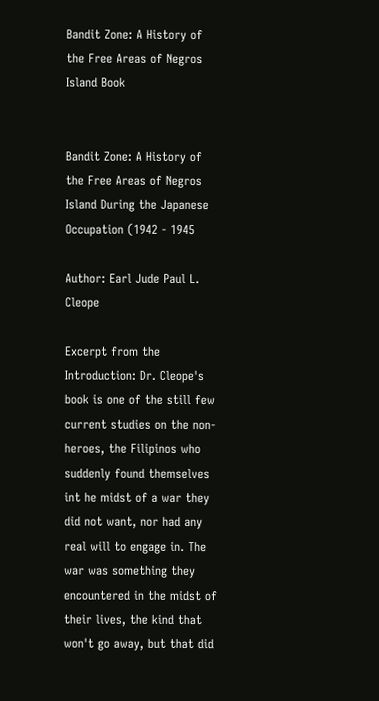Bandit Zone: A History of the Free Areas of Negros Island Book


Bandit Zone: A History of the Free Areas of Negros Island During the Japanese Occupation (1942 - 1945

Author: Earl Jude Paul L. Cleope

Excerpt from the Introduction: Dr. Cleope's book is one of the still few current studies on the non-heroes, the Filipinos who suddenly found themselves int he midst of a war they did not want, nor had any real will to engage in. The war was something they encountered in the midst of their lives, the kind that won't go away, but that did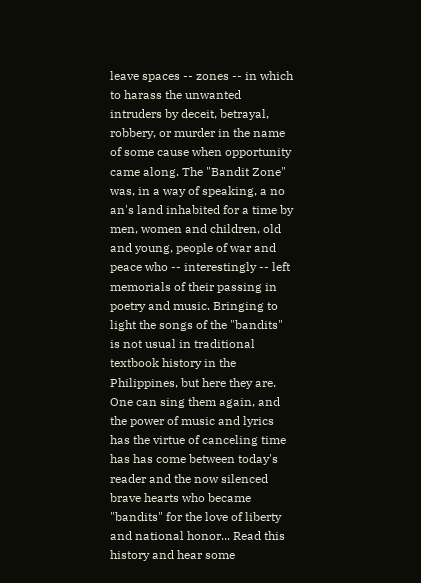leave spaces -- zones -- in which to harass the unwanted intruders by deceit, betrayal, robbery, or murder in the name of some cause when opportunity came along. The "Bandit Zone" was, in a way of speaking, a no an's land inhabited for a time by men, women and children, old and young, people of war and peace who -- interestingly -- left memorials of their passing in poetry and music. Bringing to light the songs of the "bandits" is not usual in traditional textbook history in the Philippines, but here they are. One can sing them again, and the power of music and lyrics has the virtue of canceling time has has come between today's reader and the now silenced brave hearts who became "bandits" for the love of liberty and national honor... Read this history and hear some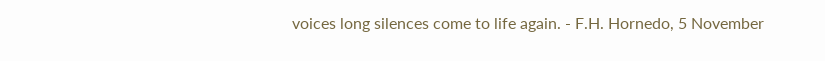voices long silences come to life again. - F.H. Hornedo, 5 November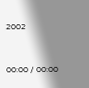2002


00:00 / 00:00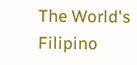The World's Filipino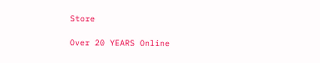Store

Over 20 YEARS Online